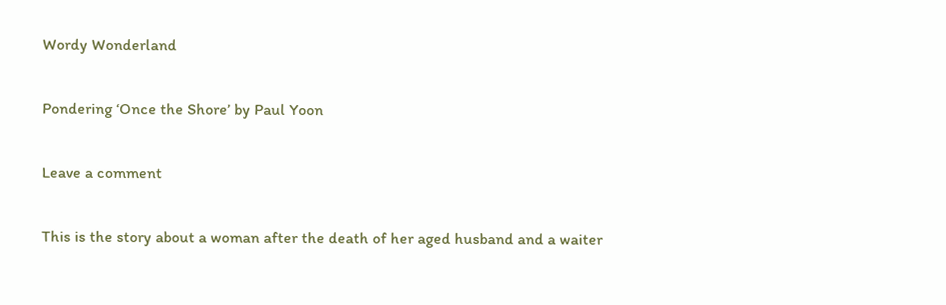Wordy Wonderland

Pondering ‘Once the Shore’ by Paul Yoon

Leave a comment

This is the story about a woman after the death of her aged husband and a waiter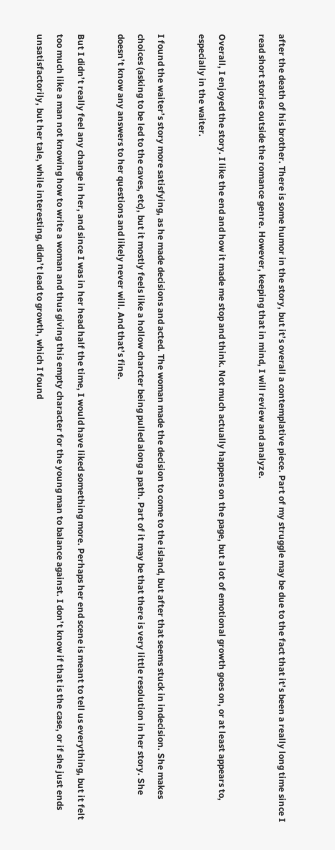after the death of his brother. There is some humor in the story, but it’s overall a contemplative piece. Part of my struggle may be due to the fact that it’s been a really long time since I read short stories outside the romance genre. However, keeping that in mind, I will review and analyze.

Overall, I enjoyed the story. I like the end and how it made me stop and think. Not much actually happens on the page, but a lot of emotional growth goes on, or at least appears to, especially in the waiter.

I found the waiter’s story more satisfying, as he made decisions and acted. The woman made the decision to come to the island, but after that seems stuck in indecision. She makes choices (asking to be led to the caves, etc), but it mostly feels like a hollow charcter being pulled along a path. Part of it may be that there is very little resolution in her story. She doesn’t know any answers to her questions and likely never will. And that’s fine.

But I didn’t really feel any change in her, and since I was in her head half the time, I would have liked something more. Perhaps her end scene is meant to tell us everything, but it felt too much like a man not knowing how to write a woman and thus giving this empty character for the young man to balance against. I don’t know if that is the case, or if she just ends unsatisfactorily, but her tale, while interesting, didn’t lead to growth, which I found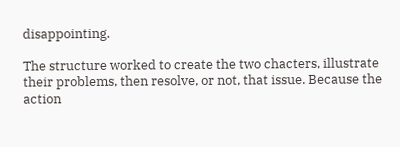disappointing.

The structure worked to create the two chacters, illustrate their problems, then resolve, or not, that issue. Because the action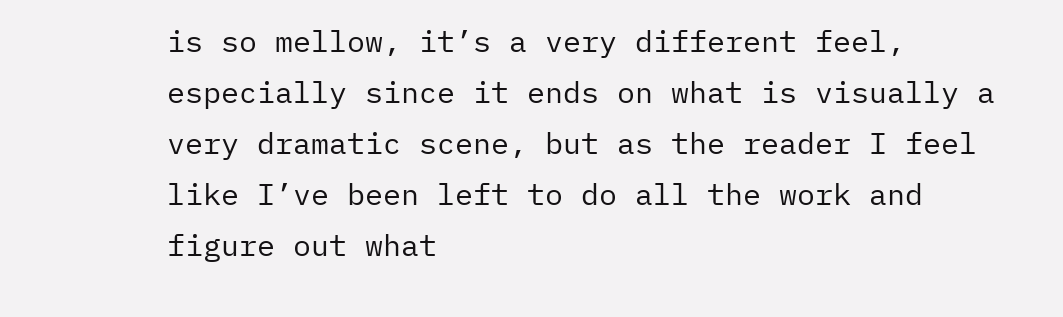is so mellow, it’s a very different feel, especially since it ends on what is visually a very dramatic scene, but as the reader I feel like I’ve been left to do all the work and figure out what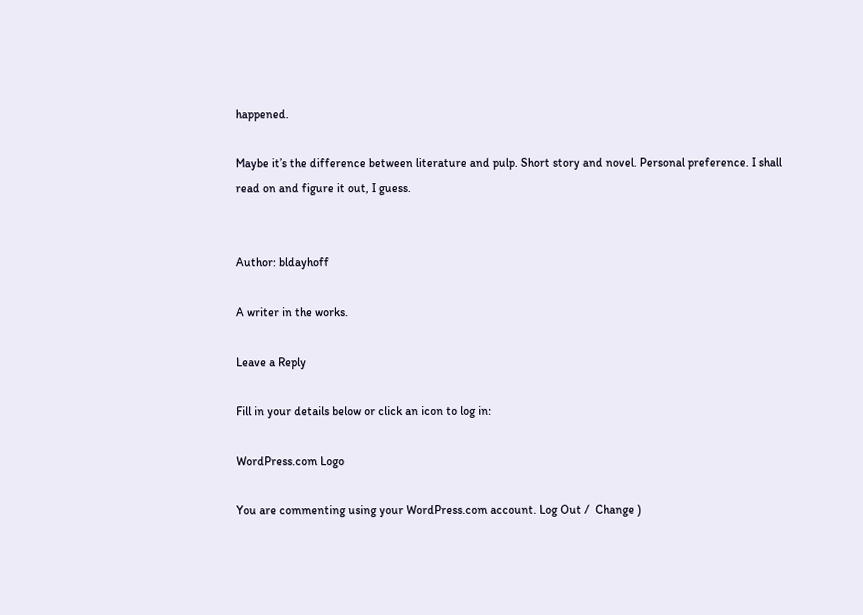happened.

Maybe it’s the difference between literature and pulp. Short story and novel. Personal preference. I shall read on and figure it out, I guess.


Author: bldayhoff

A writer in the works.

Leave a Reply

Fill in your details below or click an icon to log in:

WordPress.com Logo

You are commenting using your WordPress.com account. Log Out /  Change )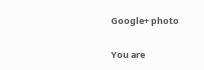Google+ photo

You are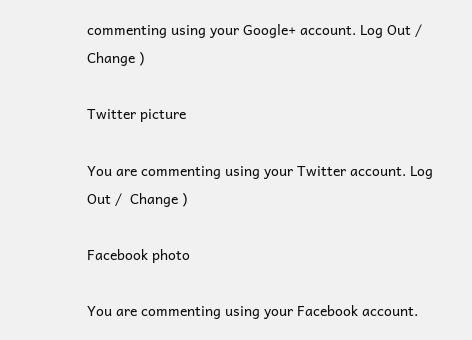commenting using your Google+ account. Log Out /  Change )

Twitter picture

You are commenting using your Twitter account. Log Out /  Change )

Facebook photo

You are commenting using your Facebook account.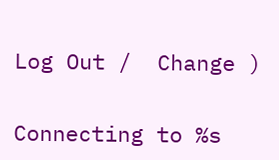Log Out /  Change )


Connecting to %s